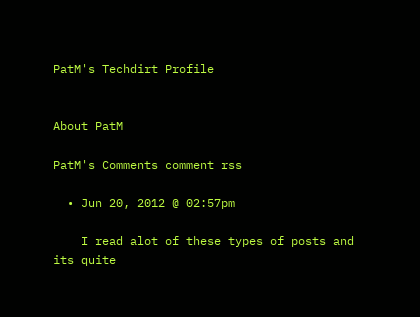PatM's Techdirt Profile


About PatM

PatM's Comments comment rss

  • Jun 20, 2012 @ 02:57pm

    I read alot of these types of posts and its quite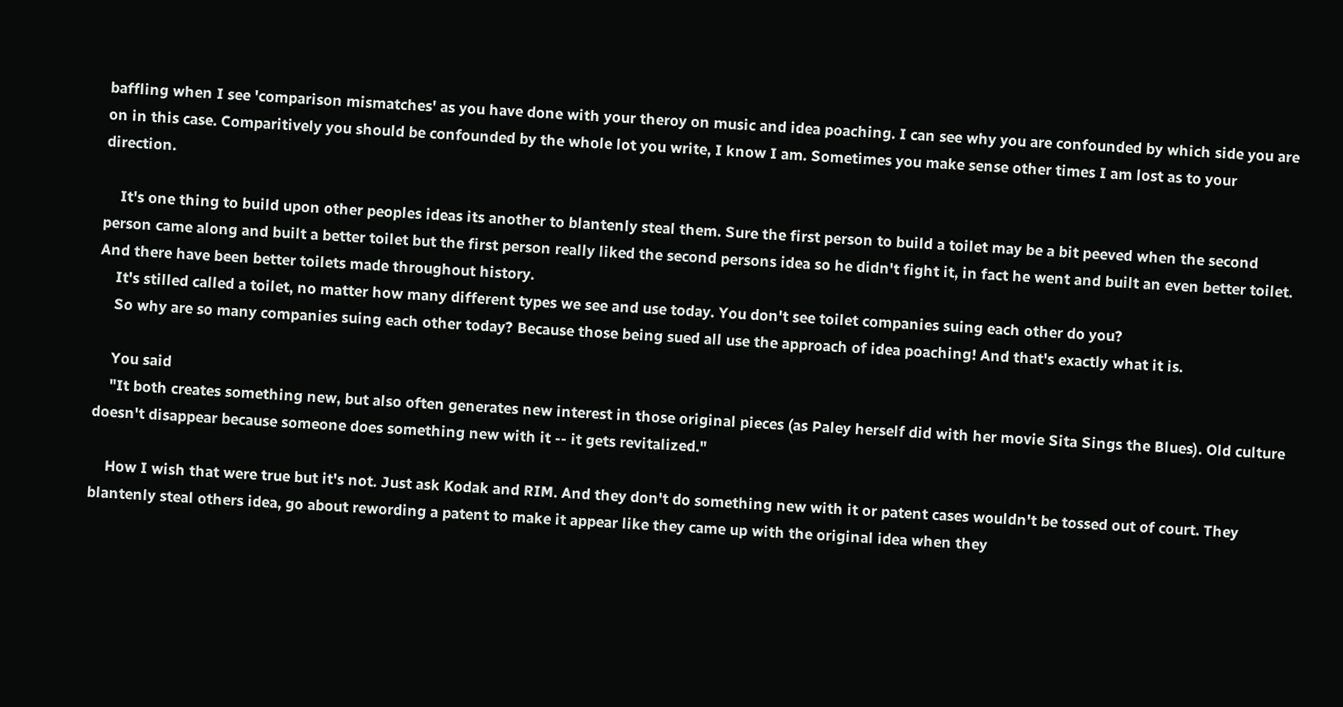baffling when I see 'comparison mismatches' as you have done with your theroy on music and idea poaching. I can see why you are confounded by which side you are on in this case. Comparitively you should be confounded by the whole lot you write, I know I am. Sometimes you make sense other times I am lost as to your direction.

    It's one thing to build upon other peoples ideas its another to blantenly steal them. Sure the first person to build a toilet may be a bit peeved when the second person came along and built a better toilet but the first person really liked the second persons idea so he didn't fight it, in fact he went and built an even better toilet. And there have been better toilets made throughout history.
    It's stilled called a toilet, no matter how many different types we see and use today. You don't see toilet companies suing each other do you?
    So why are so many companies suing each other today? Because those being sued all use the approach of idea poaching! And that's exactly what it is.

    You said
    "It both creates something new, but also often generates new interest in those original pieces (as Paley herself did with her movie Sita Sings the Blues). Old culture doesn't disappear because someone does something new with it -- it gets revitalized."

    How I wish that were true but it's not. Just ask Kodak and RIM. And they don't do something new with it or patent cases wouldn't be tossed out of court. They blantenly steal others idea, go about rewording a patent to make it appear like they came up with the original idea when they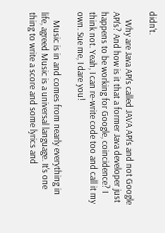didn't.

    Why are Java API's called JAVA API's and not Google API's? And how is it that a former Java developer just happens to be working for Google, coincidence? I think not. Yeah, I can re-write code too and call it my own. Sue me, I dare you!

    Music is in and comes from nearly everything in life, agreed Music is a universal language. It's one thing to write a score and some lyrics and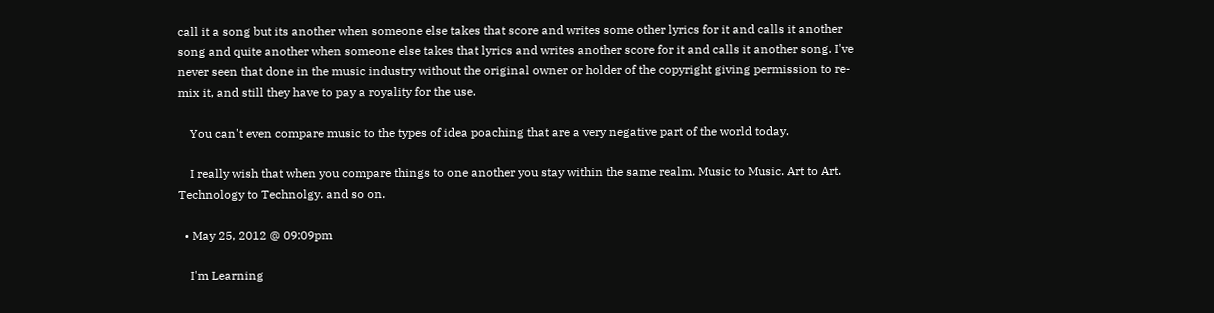call it a song but its another when someone else takes that score and writes some other lyrics for it and calls it another song and quite another when someone else takes that lyrics and writes another score for it and calls it another song. I've never seen that done in the music industry without the original owner or holder of the copyright giving permission to re-mix it, and still they have to pay a royality for the use.

    You can't even compare music to the types of idea poaching that are a very negative part of the world today.

    I really wish that when you compare things to one another you stay within the same realm. Music to Music. Art to Art. Technology to Technolgy. and so on.

  • May 25, 2012 @ 09:09pm

    I'm Learning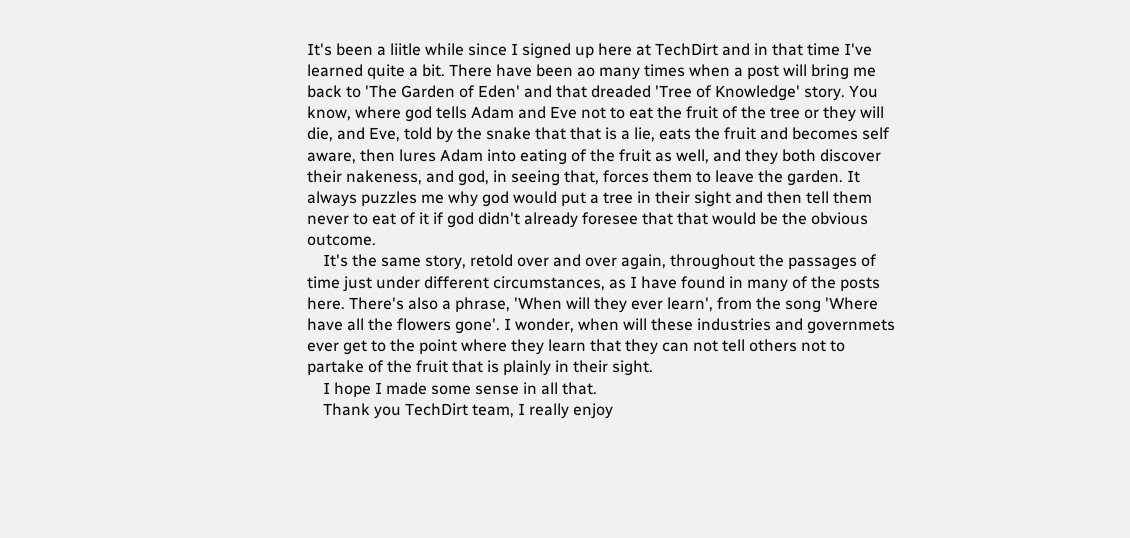It's been a liitle while since I signed up here at TechDirt and in that time I've learned quite a bit. There have been ao many times when a post will bring me back to 'The Garden of Eden' and that dreaded 'Tree of Knowledge' story. You know, where god tells Adam and Eve not to eat the fruit of the tree or they will die, and Eve, told by the snake that that is a lie, eats the fruit and becomes self aware, then lures Adam into eating of the fruit as well, and they both discover their nakeness, and god, in seeing that, forces them to leave the garden. It always puzzles me why god would put a tree in their sight and then tell them never to eat of it if god didn't already foresee that that would be the obvious outcome.
    It's the same story, retold over and over again, throughout the passages of time just under different circumstances, as I have found in many of the posts here. There's also a phrase, 'When will they ever learn', from the song 'Where have all the flowers gone'. I wonder, when will these industries and governmets ever get to the point where they learn that they can not tell others not to partake of the fruit that is plainly in their sight.
    I hope I made some sense in all that.
    Thank you TechDirt team, I really enjoy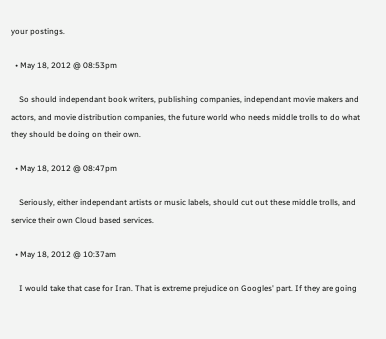your postings.

  • May 18, 2012 @ 08:53pm

    So should independant book writers, publishing companies, independant movie makers and actors, and movie distribution companies, the future world who needs middle trolls to do what they should be doing on their own.

  • May 18, 2012 @ 08:47pm

    Seriously, either independant artists or music labels, should cut out these middle trolls, and service their own Cloud based services.

  • May 18, 2012 @ 10:37am

    I would take that case for Iran. That is extreme prejudice on Googles' part. If they are going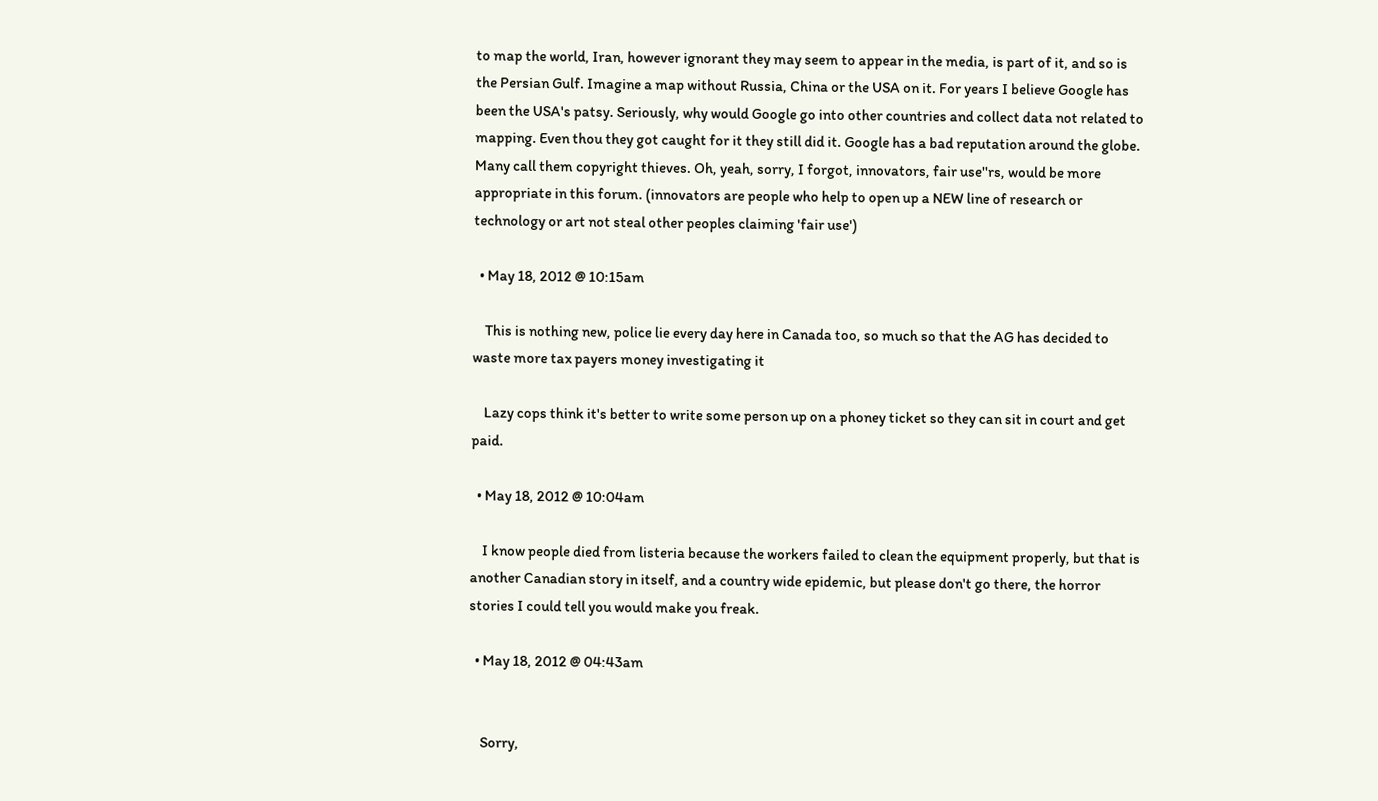to map the world, Iran, however ignorant they may seem to appear in the media, is part of it, and so is the Persian Gulf. Imagine a map without Russia, China or the USA on it. For years I believe Google has been the USA's patsy. Seriously, why would Google go into other countries and collect data not related to mapping. Even thou they got caught for it they still did it. Google has a bad reputation around the globe. Many call them copyright thieves. Oh, yeah, sorry, I forgot, innovators, fair use''rs, would be more appropriate in this forum. (innovators are people who help to open up a NEW line of research or technology or art not steal other peoples claiming 'fair use')

  • May 18, 2012 @ 10:15am

    This is nothing new, police lie every day here in Canada too, so much so that the AG has decided to waste more tax payers money investigating it

    Lazy cops think it's better to write some person up on a phoney ticket so they can sit in court and get paid.

  • May 18, 2012 @ 10:04am

    I know people died from listeria because the workers failed to clean the equipment properly, but that is another Canadian story in itself, and a country wide epidemic, but please don't go there, the horror stories I could tell you would make you freak.

  • May 18, 2012 @ 04:43am


    Sorry,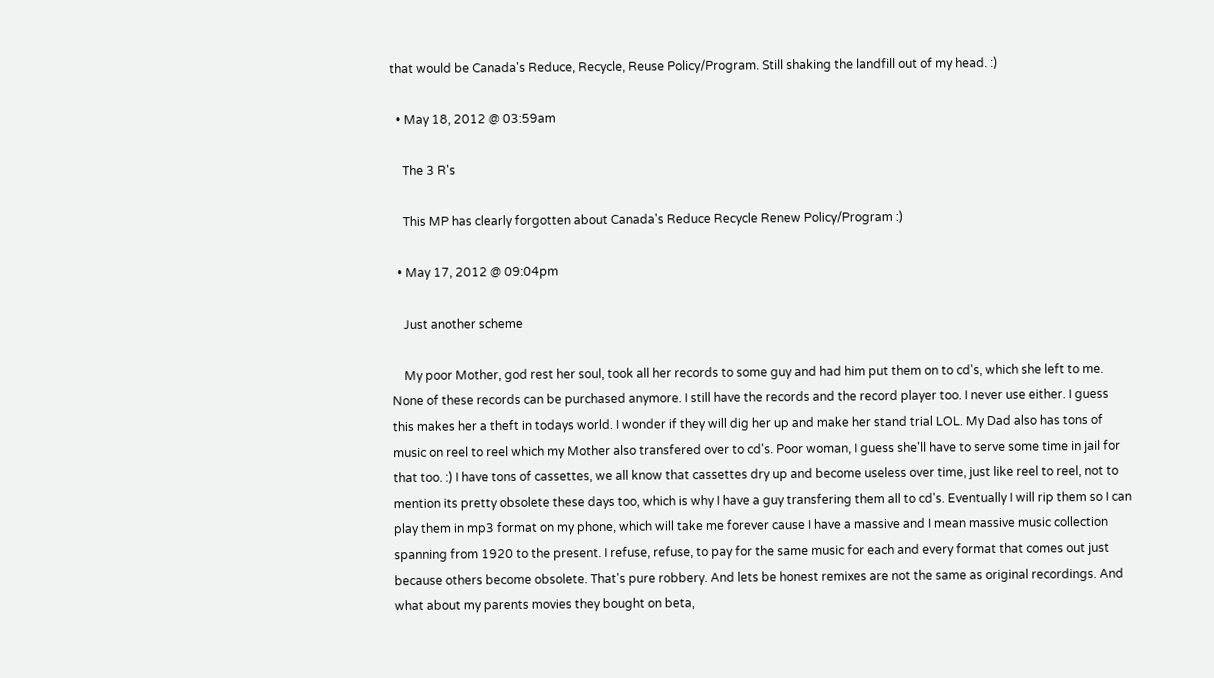that would be Canada's Reduce, Recycle, Reuse Policy/Program. Still shaking the landfill out of my head. :)

  • May 18, 2012 @ 03:59am

    The 3 R's

    This MP has clearly forgotten about Canada's Reduce Recycle Renew Policy/Program :)

  • May 17, 2012 @ 09:04pm

    Just another scheme

    My poor Mother, god rest her soul, took all her records to some guy and had him put them on to cd's, which she left to me. None of these records can be purchased anymore. I still have the records and the record player too. I never use either. I guess this makes her a theft in todays world. I wonder if they will dig her up and make her stand trial LOL. My Dad also has tons of music on reel to reel which my Mother also transfered over to cd's. Poor woman, I guess she'll have to serve some time in jail for that too. :) I have tons of cassettes, we all know that cassettes dry up and become useless over time, just like reel to reel, not to mention its pretty obsolete these days too, which is why I have a guy transfering them all to cd's. Eventually I will rip them so I can play them in mp3 format on my phone, which will take me forever cause I have a massive and I mean massive music collection spanning from 1920 to the present. I refuse, refuse, to pay for the same music for each and every format that comes out just because others become obsolete. That's pure robbery. And lets be honest remixes are not the same as original recordings. And what about my parents movies they bought on beta,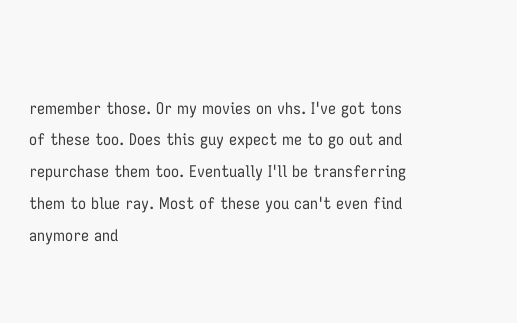remember those. Or my movies on vhs. I've got tons of these too. Does this guy expect me to go out and repurchase them too. Eventually I'll be transferring them to blue ray. Most of these you can't even find anymore and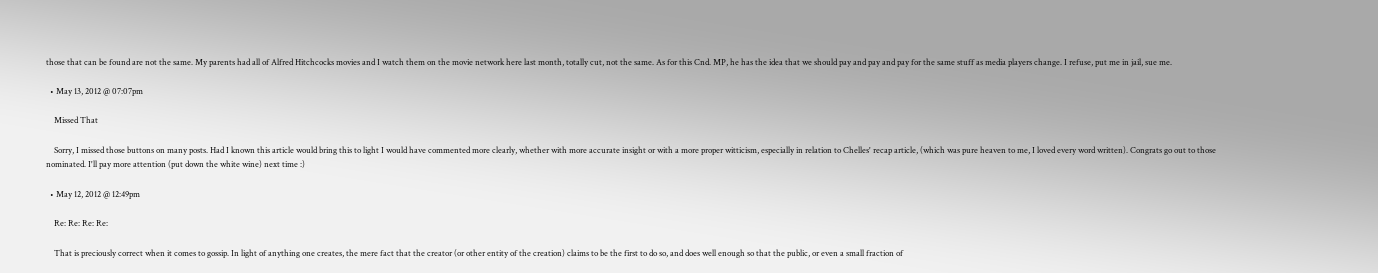those that can be found are not the same. My parents had all of Alfred Hitchcocks movies and I watch them on the movie network here last month, totally cut, not the same. As for this Cnd. MP, he has the idea that we should pay and pay and pay for the same stuff as media players change. I refuse, put me in jail, sue me.

  • May 13, 2012 @ 07:07pm

    Missed That

    Sorry, I missed those buttons on many posts. Had I known this article would bring this to light I would have commented more clearly, whether with more accurate insight or with a more proper witticism, especially in relation to Chelles' recap article, (which was pure heaven to me, I loved every word written). Congrats go out to those nominated. I'll pay more attention (put down the white wine) next time :)

  • May 12, 2012 @ 12:49pm

    Re: Re: Re: Re:

    That is preciously correct when it comes to gossip. In light of anything one creates, the mere fact that the creator (or other entity of the creation) claims to be the first to do so, and does well enough so that the public, or even a small fraction of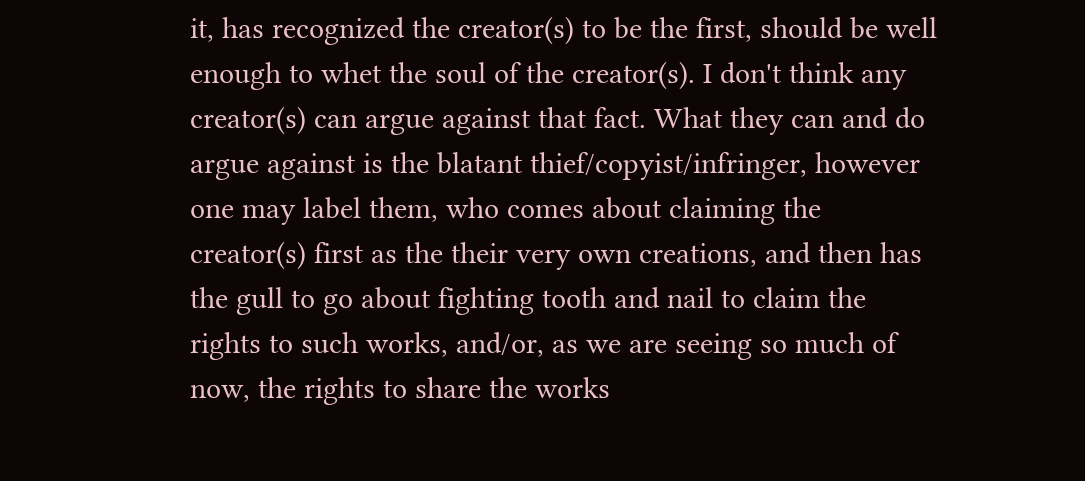it, has recognized the creator(s) to be the first, should be well enough to whet the soul of the creator(s). I don't think any creator(s) can argue against that fact. What they can and do argue against is the blatant thief/copyist/infringer, however one may label them, who comes about claiming the creator(s) first as the their very own creations, and then has the gull to go about fighting tooth and nail to claim the rights to such works, and/or, as we are seeing so much of now, the rights to share the works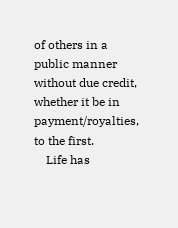of others in a public manner without due credit, whether it be in payment/royalties, to the first.
    Life has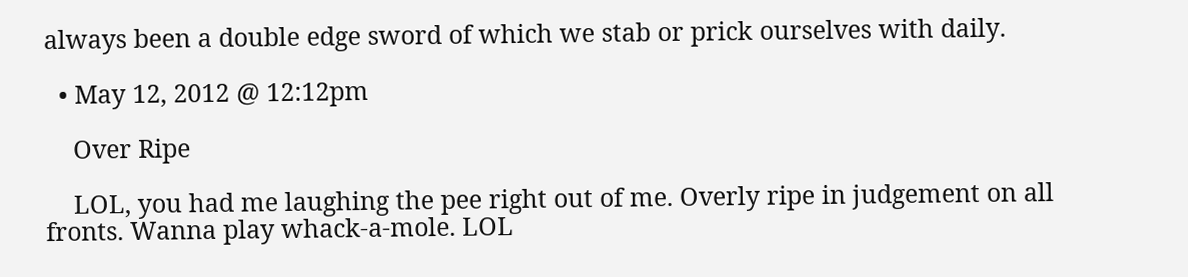always been a double edge sword of which we stab or prick ourselves with daily.

  • May 12, 2012 @ 12:12pm

    Over Ripe

    LOL, you had me laughing the pee right out of me. Overly ripe in judgement on all fronts. Wanna play whack-a-mole. LOL